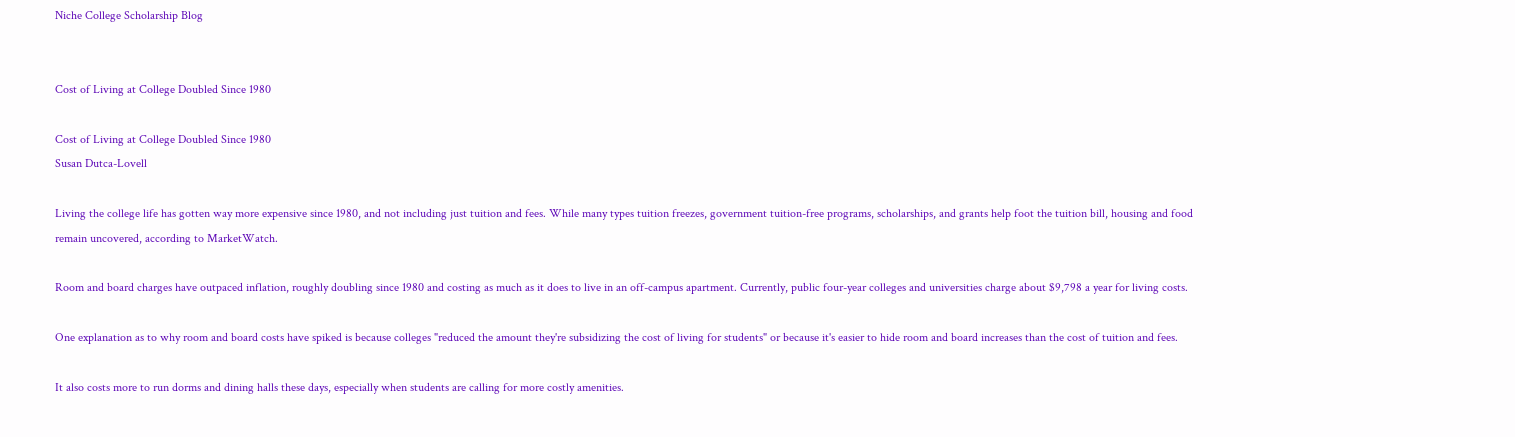Niche College Scholarship Blog


Cost of Living at College Doubled Since 1980

Cost of Living at College Doubled Since 1980
Susan Dutca-Lovell

Living the college life has gotten way more expensive since 1980, and not including just tuition and fees. While many types tuition freezes, government tuition-free programs, scholarships, and grants help foot the tuition bill, housing and food remain uncovered, according to MarketWatch.

Room and board charges have outpaced inflation, roughly doubling since 1980 and costing as much as it does to live in an off-campus apartment. Currently, public four-year colleges and universities charge about $9,798 a year for living costs.

One explanation as to why room and board costs have spiked is because colleges "reduced the amount they're subsidizing the cost of living for students" or because it's easier to hide room and board increases than the cost of tuition and fees.

It also costs more to run dorms and dining halls these days, especially when students are calling for more costly amenities.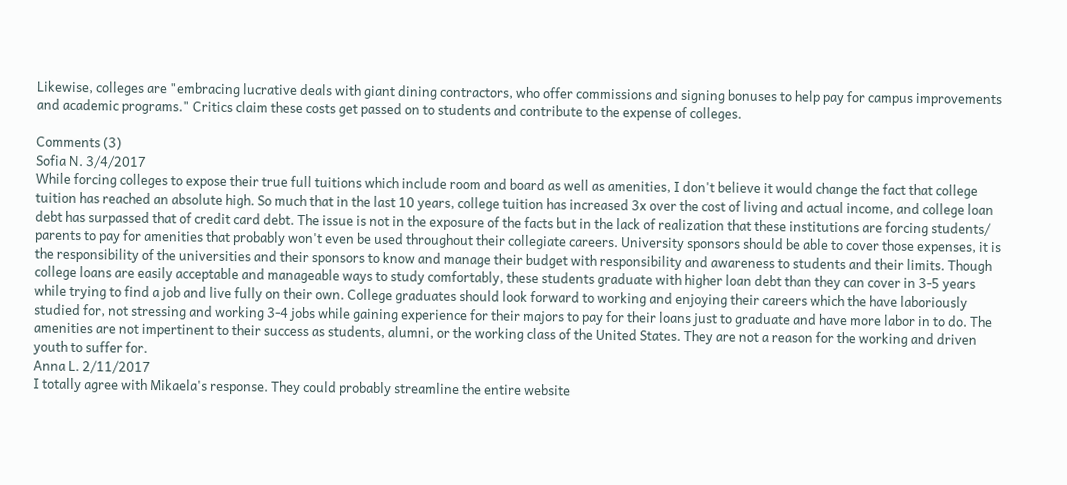Likewise, colleges are "embracing lucrative deals with giant dining contractors, who offer commissions and signing bonuses to help pay for campus improvements and academic programs." Critics claim these costs get passed on to students and contribute to the expense of colleges.

Comments (3)
Sofia N. 3/4/2017
While forcing colleges to expose their true full tuitions which include room and board as well as amenities, I don't believe it would change the fact that college tuition has reached an absolute high. So much that in the last 10 years, college tuition has increased 3x over the cost of living and actual income, and college loan debt has surpassed that of credit card debt. The issue is not in the exposure of the facts but in the lack of realization that these institutions are forcing students/ parents to pay for amenities that probably won't even be used throughout their collegiate careers. University sponsors should be able to cover those expenses, it is the responsibility of the universities and their sponsors to know and manage their budget with responsibility and awareness to students and their limits. Though college loans are easily acceptable and manageable ways to study comfortably, these students graduate with higher loan debt than they can cover in 3-5 years while trying to find a job and live fully on their own. College graduates should look forward to working and enjoying their careers which the have laboriously studied for, not stressing and working 3-4 jobs while gaining experience for their majors to pay for their loans just to graduate and have more labor in to do. The amenities are not impertinent to their success as students, alumni, or the working class of the United States. They are not a reason for the working and driven youth to suffer for.
Anna L. 2/11/2017
I totally agree with Mikaela's response. They could probably streamline the entire website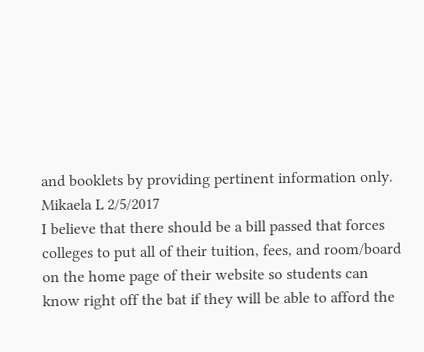and booklets by providing pertinent information only.
Mikaela L 2/5/2017
I believe that there should be a bill passed that forces colleges to put all of their tuition, fees, and room/board on the home page of their website so students can know right off the bat if they will be able to afford the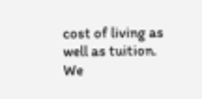cost of living as well as tuition.
We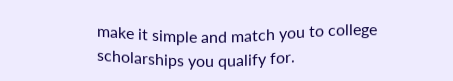make it simple and match you to college scholarships you qualify for.